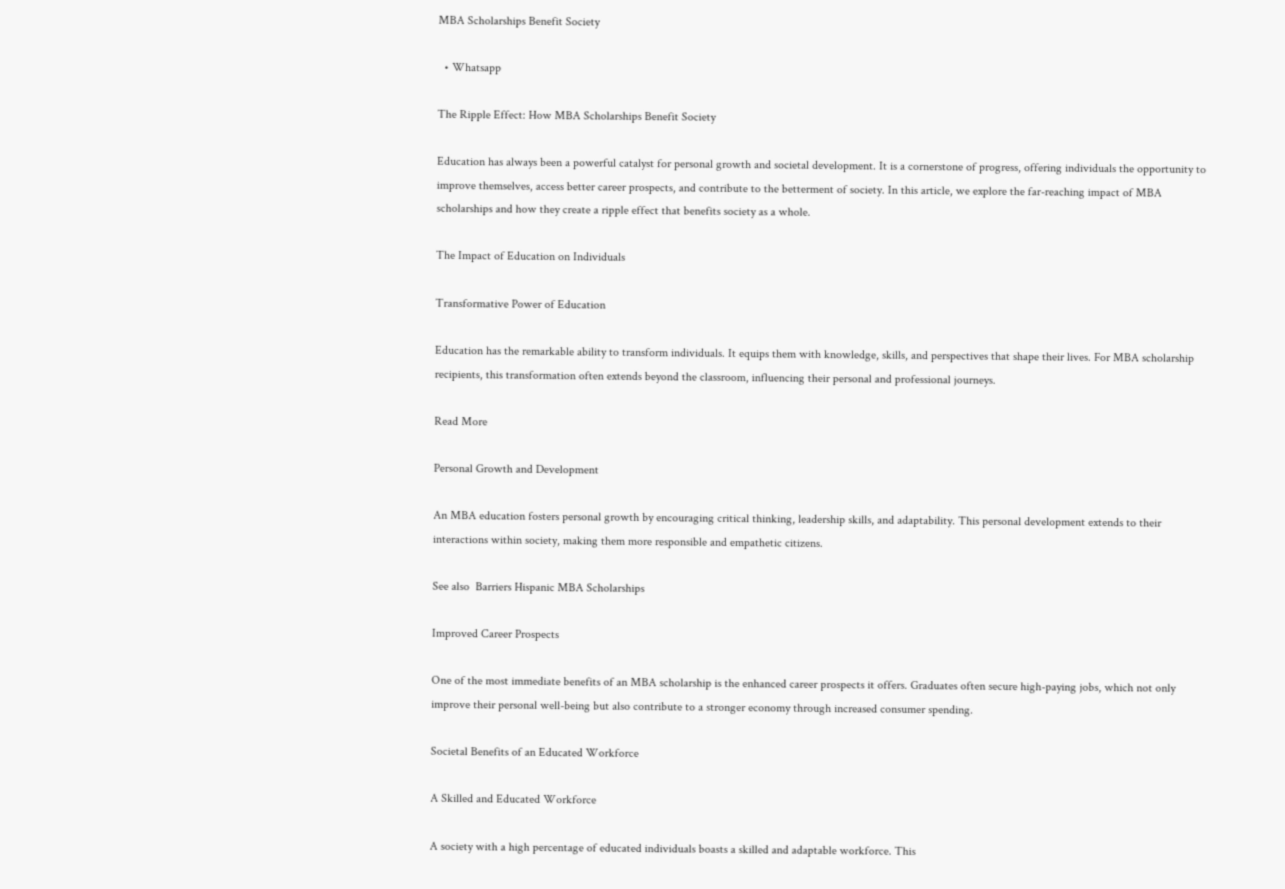MBA Scholarships Benefit Society

  • Whatsapp

The Ripple Effect: How MBA Scholarships Benefit Society

Education has always been a powerful catalyst for personal growth and societal development. It is a cornerstone of progress, offering individuals the opportunity to improve themselves, access better career prospects, and contribute to the betterment of society. In this article, we explore the far-reaching impact of MBA scholarships and how they create a ripple effect that benefits society as a whole.

The Impact of Education on Individuals

Transformative Power of Education

Education has the remarkable ability to transform individuals. It equips them with knowledge, skills, and perspectives that shape their lives. For MBA scholarship recipients, this transformation often extends beyond the classroom, influencing their personal and professional journeys.

Read More

Personal Growth and Development

An MBA education fosters personal growth by encouraging critical thinking, leadership skills, and adaptability. This personal development extends to their interactions within society, making them more responsible and empathetic citizens.

See also  Barriers Hispanic MBA Scholarships

Improved Career Prospects

One of the most immediate benefits of an MBA scholarship is the enhanced career prospects it offers. Graduates often secure high-paying jobs, which not only improve their personal well-being but also contribute to a stronger economy through increased consumer spending.

Societal Benefits of an Educated Workforce

A Skilled and Educated Workforce

A society with a high percentage of educated individuals boasts a skilled and adaptable workforce. This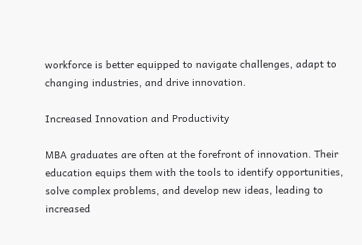workforce is better equipped to navigate challenges, adapt to changing industries, and drive innovation.

Increased Innovation and Productivity

MBA graduates are often at the forefront of innovation. Their education equips them with the tools to identify opportunities, solve complex problems, and develop new ideas, leading to increased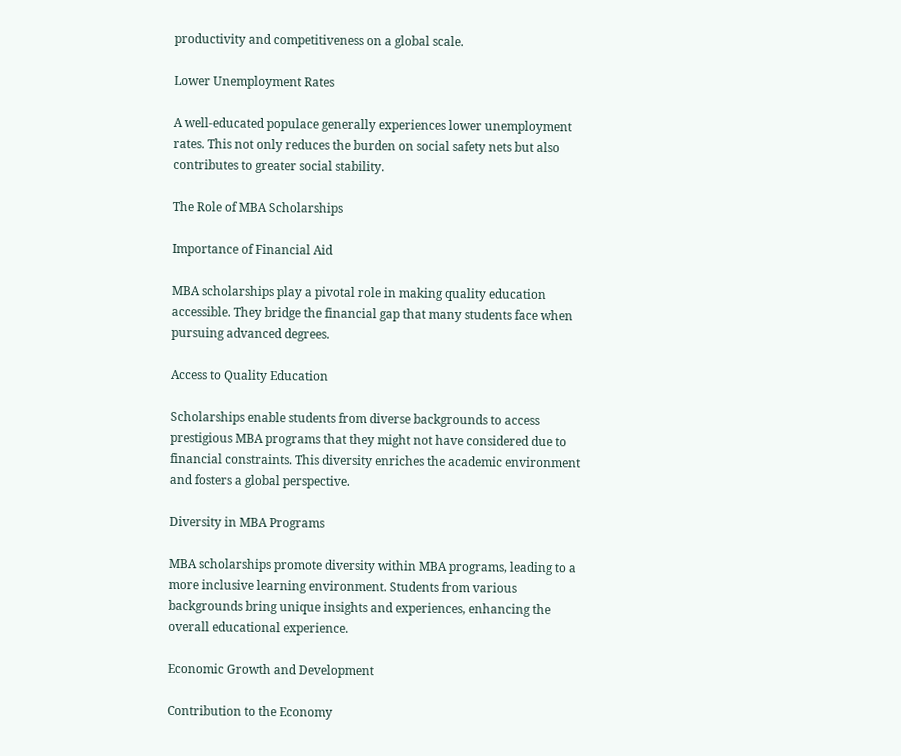productivity and competitiveness on a global scale.

Lower Unemployment Rates

A well-educated populace generally experiences lower unemployment rates. This not only reduces the burden on social safety nets but also contributes to greater social stability.

The Role of MBA Scholarships

Importance of Financial Aid

MBA scholarships play a pivotal role in making quality education accessible. They bridge the financial gap that many students face when pursuing advanced degrees.

Access to Quality Education

Scholarships enable students from diverse backgrounds to access prestigious MBA programs that they might not have considered due to financial constraints. This diversity enriches the academic environment and fosters a global perspective.

Diversity in MBA Programs

MBA scholarships promote diversity within MBA programs, leading to a more inclusive learning environment. Students from various backgrounds bring unique insights and experiences, enhancing the overall educational experience.

Economic Growth and Development

Contribution to the Economy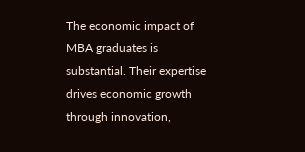The economic impact of MBA graduates is substantial. Their expertise drives economic growth through innovation,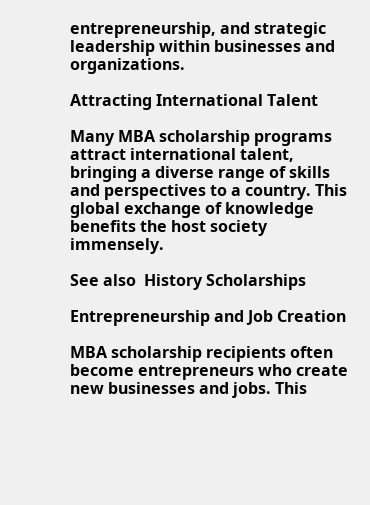entrepreneurship, and strategic leadership within businesses and organizations.

Attracting International Talent

Many MBA scholarship programs attract international talent, bringing a diverse range of skills and perspectives to a country. This global exchange of knowledge benefits the host society immensely.

See also  History Scholarships

Entrepreneurship and Job Creation

MBA scholarship recipients often become entrepreneurs who create new businesses and jobs. This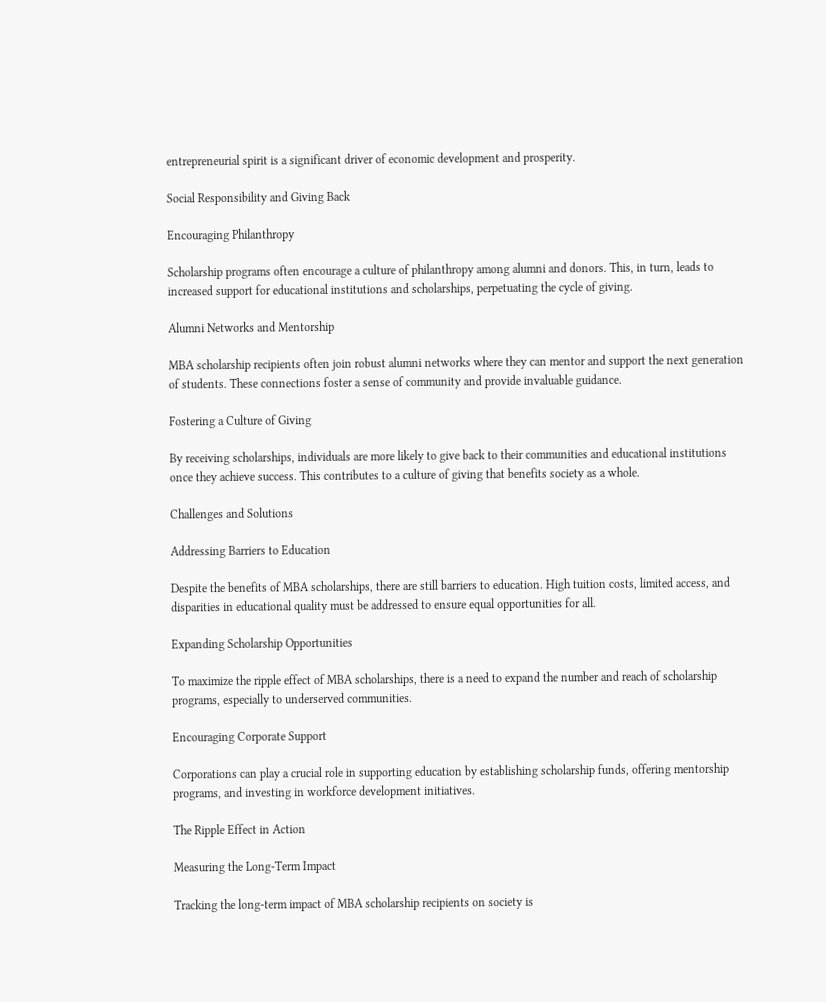entrepreneurial spirit is a significant driver of economic development and prosperity.

Social Responsibility and Giving Back

Encouraging Philanthropy

Scholarship programs often encourage a culture of philanthropy among alumni and donors. This, in turn, leads to increased support for educational institutions and scholarships, perpetuating the cycle of giving.

Alumni Networks and Mentorship

MBA scholarship recipients often join robust alumni networks where they can mentor and support the next generation of students. These connections foster a sense of community and provide invaluable guidance.

Fostering a Culture of Giving

By receiving scholarships, individuals are more likely to give back to their communities and educational institutions once they achieve success. This contributes to a culture of giving that benefits society as a whole.

Challenges and Solutions

Addressing Barriers to Education

Despite the benefits of MBA scholarships, there are still barriers to education. High tuition costs, limited access, and disparities in educational quality must be addressed to ensure equal opportunities for all.

Expanding Scholarship Opportunities

To maximize the ripple effect of MBA scholarships, there is a need to expand the number and reach of scholarship programs, especially to underserved communities.

Encouraging Corporate Support

Corporations can play a crucial role in supporting education by establishing scholarship funds, offering mentorship programs, and investing in workforce development initiatives.

The Ripple Effect in Action

Measuring the Long-Term Impact

Tracking the long-term impact of MBA scholarship recipients on society is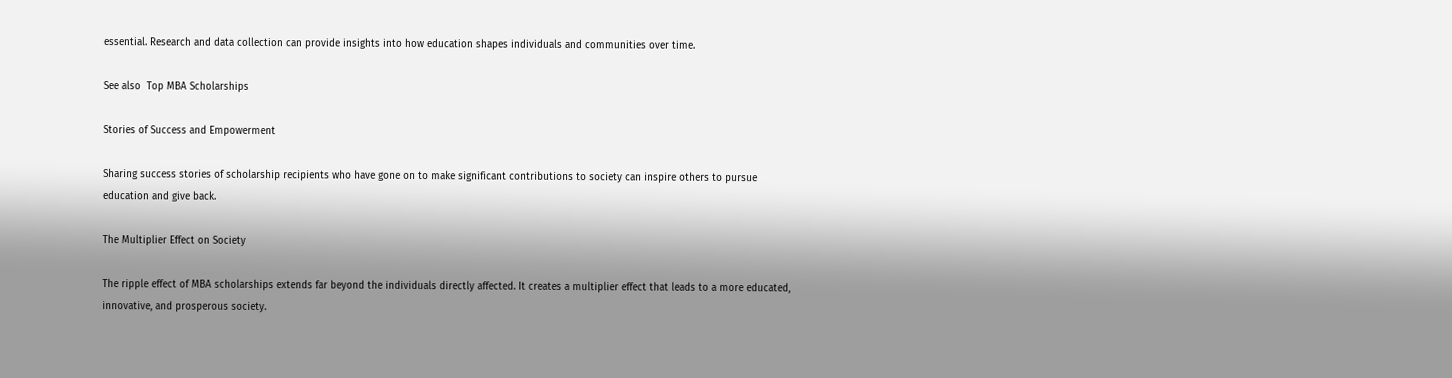essential. Research and data collection can provide insights into how education shapes individuals and communities over time.

See also  Top MBA Scholarships

Stories of Success and Empowerment

Sharing success stories of scholarship recipients who have gone on to make significant contributions to society can inspire others to pursue education and give back.

The Multiplier Effect on Society

The ripple effect of MBA scholarships extends far beyond the individuals directly affected. It creates a multiplier effect that leads to a more educated, innovative, and prosperous society.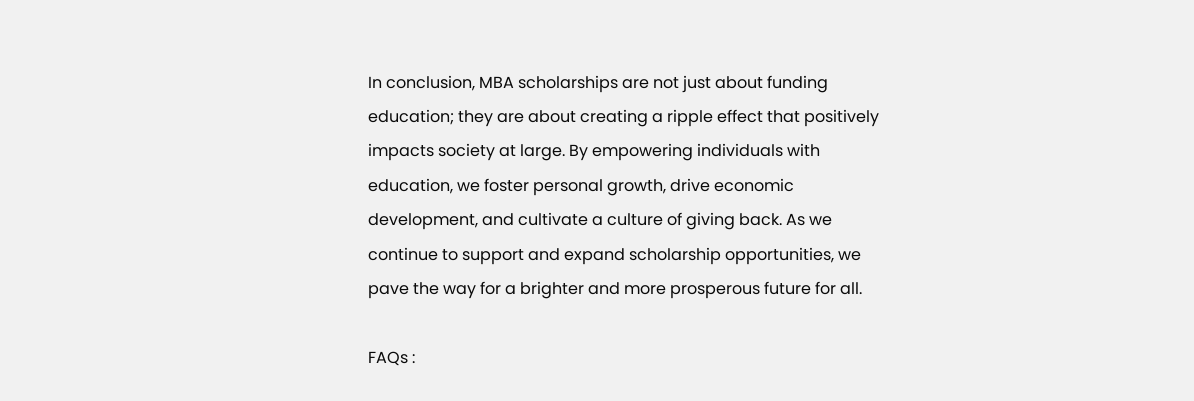In conclusion, MBA scholarships are not just about funding education; they are about creating a ripple effect that positively impacts society at large. By empowering individuals with education, we foster personal growth, drive economic development, and cultivate a culture of giving back. As we continue to support and expand scholarship opportunities, we pave the way for a brighter and more prosperous future for all.

FAQs :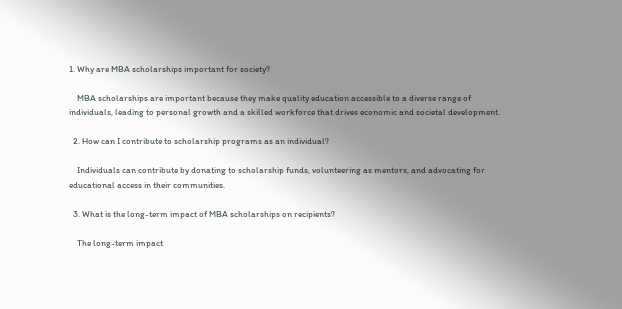1. Why are MBA scholarships important for society?

    MBA scholarships are important because they make quality education accessible to a diverse range of individuals, leading to personal growth and a skilled workforce that drives economic and societal development.

  2. How can I contribute to scholarship programs as an individual?

    Individuals can contribute by donating to scholarship funds, volunteering as mentors, and advocating for educational access in their communities.

  3. What is the long-term impact of MBA scholarships on recipients?

    The long-term impact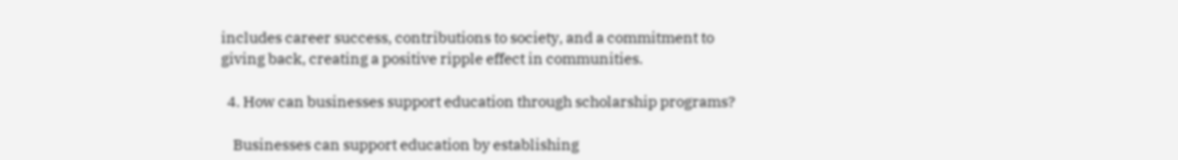includes career success, contributions to society, and a commitment to giving back, creating a positive ripple effect in communities.

  4. How can businesses support education through scholarship programs?

    Businesses can support education by establishing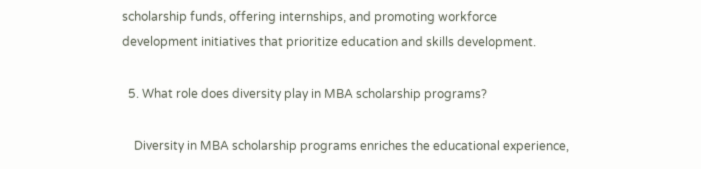scholarship funds, offering internships, and promoting workforce development initiatives that prioritize education and skills development.

  5. What role does diversity play in MBA scholarship programs?

    Diversity in MBA scholarship programs enriches the educational experience,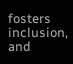fosters inclusion, and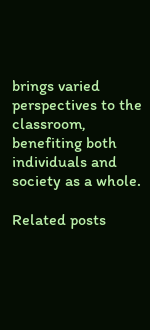brings varied perspectives to the classroom, benefiting both individuals and society as a whole.

Related posts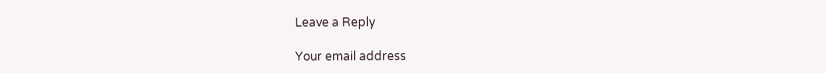Leave a Reply

Your email address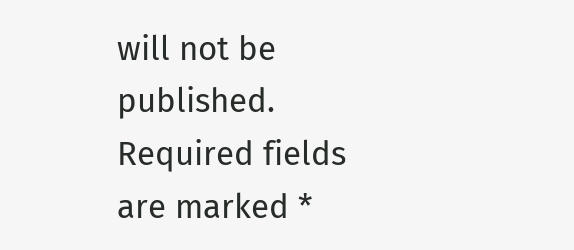will not be published. Required fields are marked *